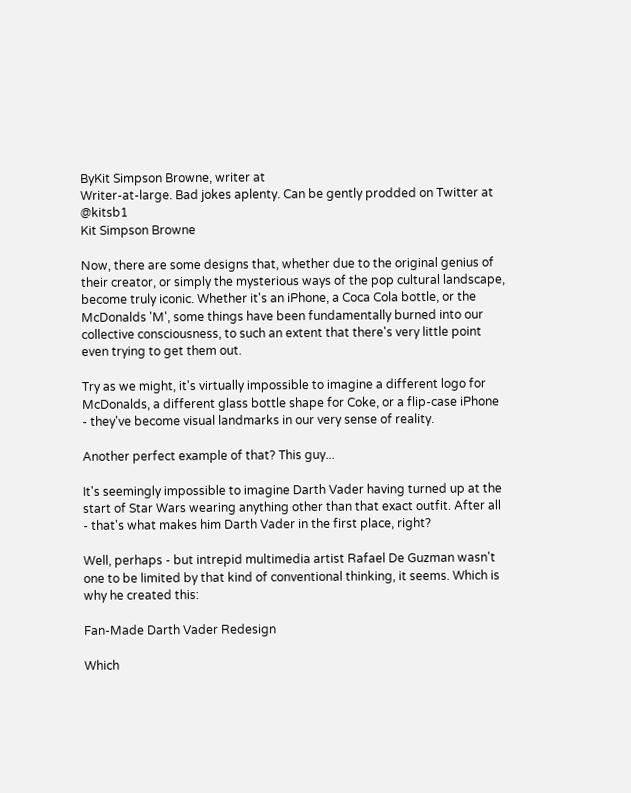ByKit Simpson Browne, writer at
Writer-at-large. Bad jokes aplenty. Can be gently prodded on Twitter at @kitsb1
Kit Simpson Browne

Now, there are some designs that, whether due to the original genius of their creator, or simply the mysterious ways of the pop cultural landscape, become truly iconic. Whether it's an iPhone, a Coca Cola bottle, or the McDonalds 'M', some things have been fundamentally burned into our collective consciousness, to such an extent that there's very little point even trying to get them out.

Try as we might, it's virtually impossible to imagine a different logo for McDonalds, a different glass bottle shape for Coke, or a flip-case iPhone - they've become visual landmarks in our very sense of reality.

Another perfect example of that? This guy...

It's seemingly impossible to imagine Darth Vader having turned up at the start of Star Wars wearing anything other than that exact outfit. After all - that's what makes him Darth Vader in the first place, right?

Well, perhaps - but intrepid multimedia artist Rafael De Guzman wasn't one to be limited by that kind of conventional thinking, it seems. Which is why he created this:

Fan-Made Darth Vader Redesign

Which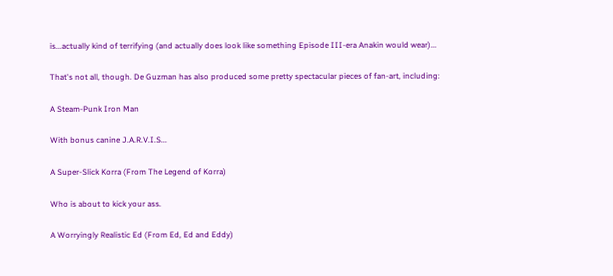is...actually kind of terrifying (and actually does look like something Episode III-era Anakin would wear)...

That's not all, though. De Guzman has also produced some pretty spectacular pieces of fan-art, including:

A Steam-Punk Iron Man

With bonus canine J.A.R.V.I.S...

A Super-Slick Korra (From The Legend of Korra)

Who is about to kick your ass.

A Worryingly Realistic Ed (From Ed, Ed and Eddy)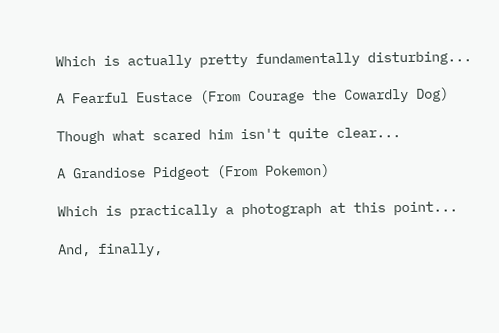Which is actually pretty fundamentally disturbing...

A Fearful Eustace (From Courage the Cowardly Dog)

Though what scared him isn't quite clear...

A Grandiose Pidgeot (From Pokemon)

Which is practically a photograph at this point...

And, finally,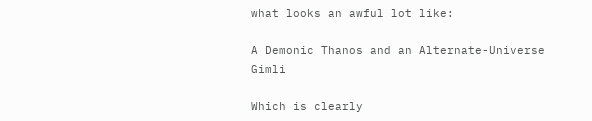what looks an awful lot like:

A Demonic Thanos and an Alternate-Universe Gimli

Which is clearly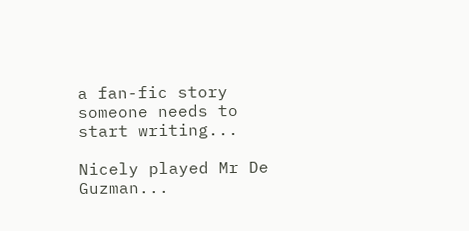a fan-fic story someone needs to start writing...

Nicely played Mr De Guzman...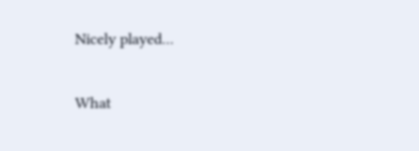Nicely played...

What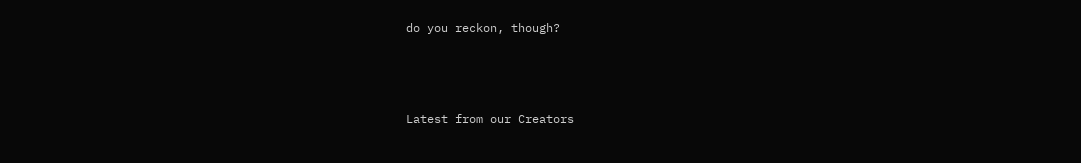do you reckon, though?



Latest from our Creators